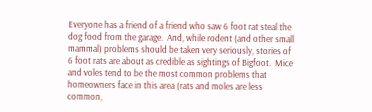Everyone has a friend of a friend who saw 6 foot rat steal the dog food from the garage.  And, while rodent (and other small mammal) problems should be taken very seriously, stories of 6 foot rats are about as credible as sightings of Bigfoot.  Mice and voles tend to be the most common problems that homeowners face in this area (rats and moles are less common,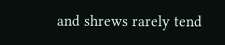and shrews rarely tend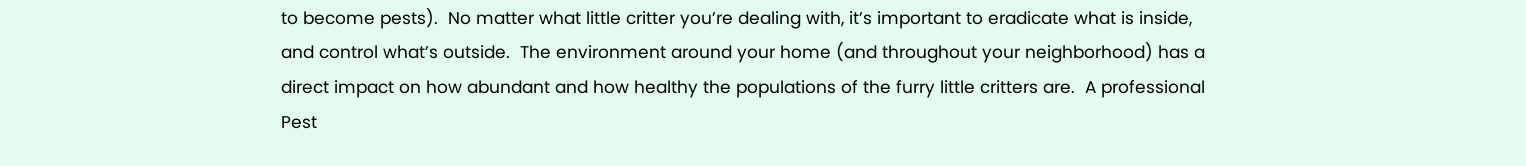to become pests).  No matter what little critter you’re dealing with, it’s important to eradicate what is inside, and control what’s outside.  The environment around your home (and throughout your neighborhood) has a direct impact on how abundant and how healthy the populations of the furry little critters are.  A professional Pest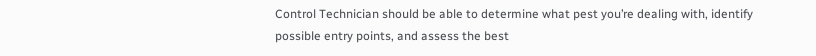Control Technician should be able to determine what pest you’re dealing with, identify possible entry points, and assess the best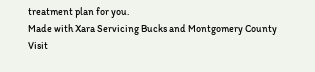treatment plan for you.
Made with Xara Servicing Bucks and Montgomery County
Visit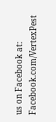us on Facebook at: Facebook.com/VertexPest